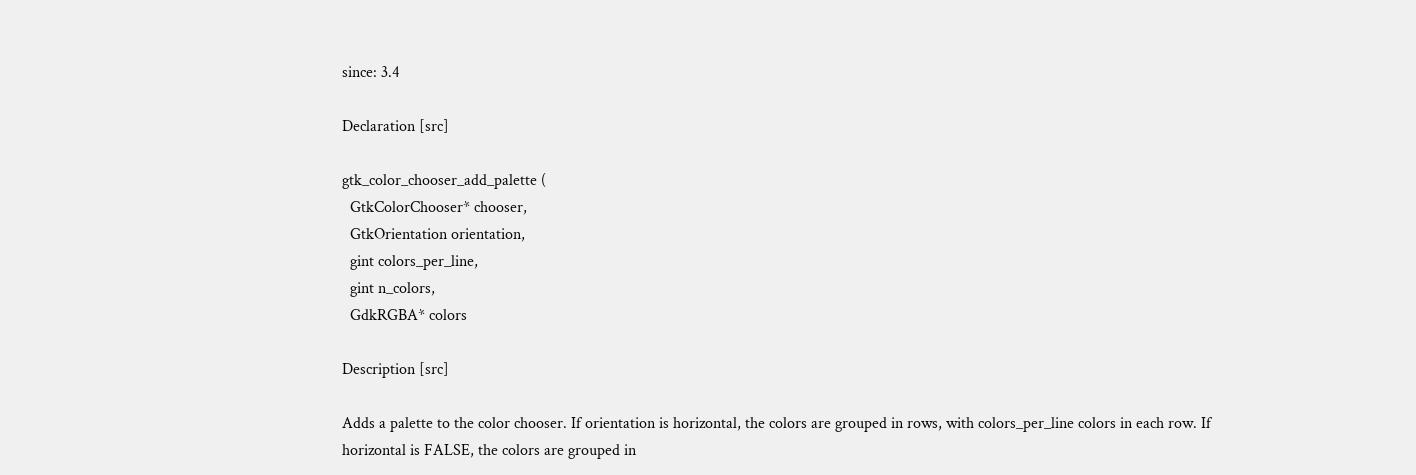since: 3.4

Declaration [src]

gtk_color_chooser_add_palette (
  GtkColorChooser* chooser,
  GtkOrientation orientation,
  gint colors_per_line,
  gint n_colors,
  GdkRGBA* colors

Description [src]

Adds a palette to the color chooser. If orientation is horizontal, the colors are grouped in rows, with colors_per_line colors in each row. If horizontal is FALSE, the colors are grouped in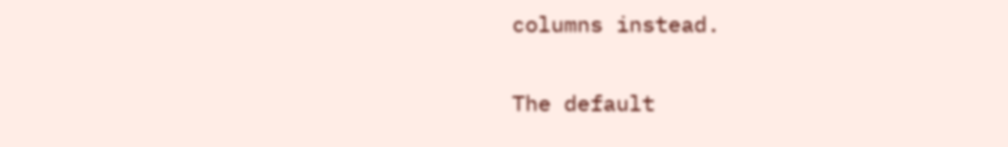columns instead.

The default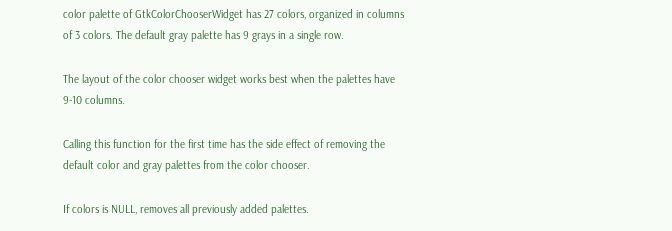color palette of GtkColorChooserWidget has 27 colors, organized in columns of 3 colors. The default gray palette has 9 grays in a single row.

The layout of the color chooser widget works best when the palettes have 9-10 columns.

Calling this function for the first time has the side effect of removing the default color and gray palettes from the color chooser.

If colors is NULL, removes all previously added palettes.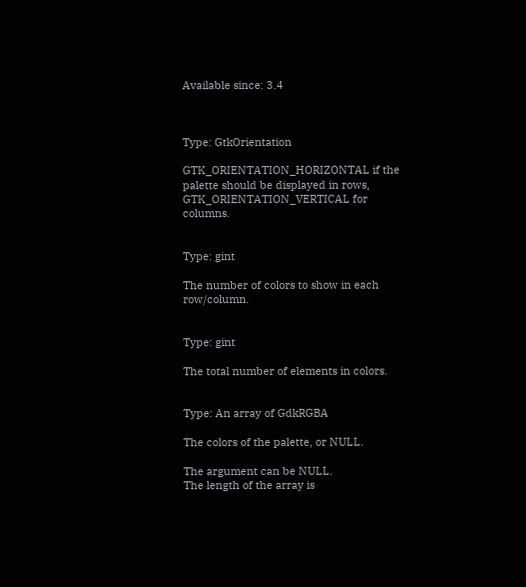Available since: 3.4



Type: GtkOrientation

GTK_ORIENTATION_HORIZONTAL if the palette should be displayed in rows, GTK_ORIENTATION_VERTICAL for columns.


Type: gint

The number of colors to show in each row/column.


Type: gint

The total number of elements in colors.


Type: An array of GdkRGBA

The colors of the palette, or NULL.

The argument can be NULL.
The length of the array is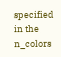specified in the n_colors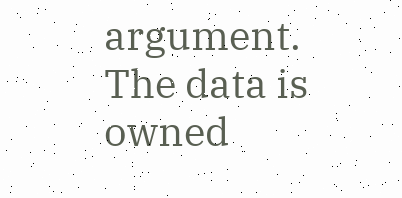argument.
The data is owned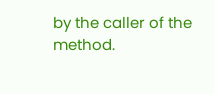by the caller of the method.